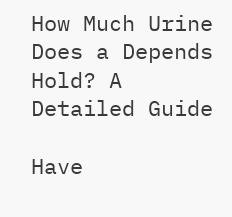How Much Urine Does a Depends Hold? A Detailed Guide

Have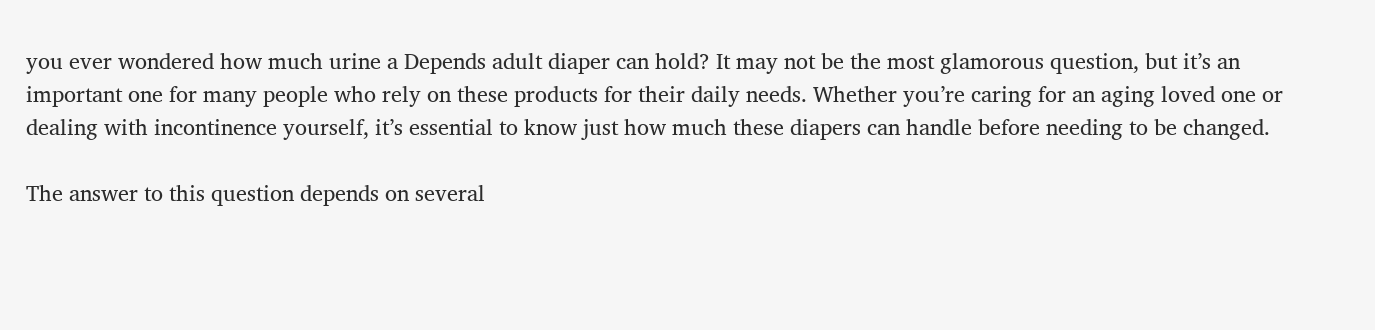you ever wondered how much urine a Depends adult diaper can hold? It may not be the most glamorous question, but it’s an important one for many people who rely on these products for their daily needs. Whether you’re caring for an aging loved one or dealing with incontinence yourself, it’s essential to know just how much these diapers can handle before needing to be changed.

The answer to this question depends on several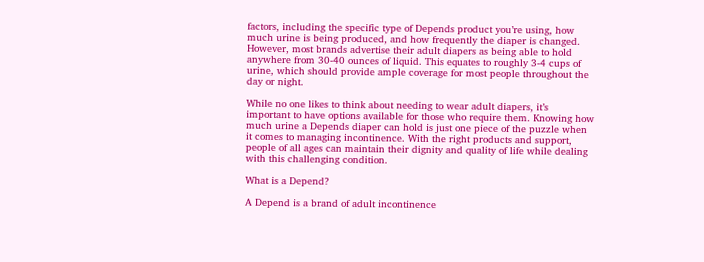factors, including the specific type of Depends product you’re using, how much urine is being produced, and how frequently the diaper is changed. However, most brands advertise their adult diapers as being able to hold anywhere from 30-40 ounces of liquid. This equates to roughly 3-4 cups of urine, which should provide ample coverage for most people throughout the day or night.

While no one likes to think about needing to wear adult diapers, it’s important to have options available for those who require them. Knowing how much urine a Depends diaper can hold is just one piece of the puzzle when it comes to managing incontinence. With the right products and support, people of all ages can maintain their dignity and quality of life while dealing with this challenging condition.

What is a Depend?

A Depend is a brand of adult incontinence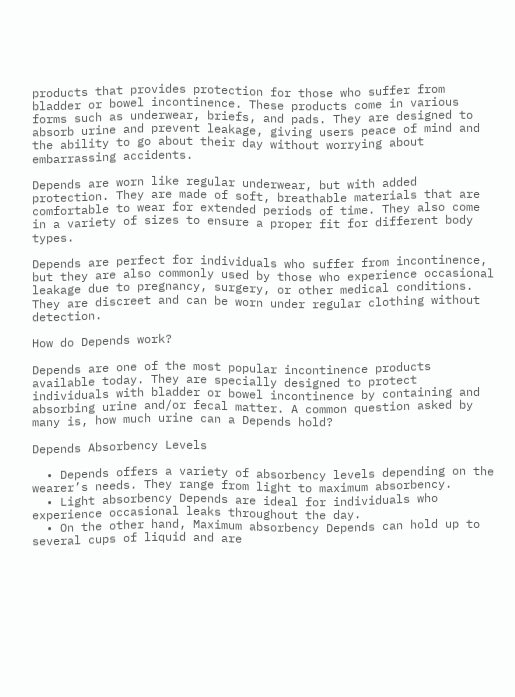products that provides protection for those who suffer from bladder or bowel incontinence. These products come in various forms such as underwear, briefs, and pads. They are designed to absorb urine and prevent leakage, giving users peace of mind and the ability to go about their day without worrying about embarrassing accidents.

Depends are worn like regular underwear, but with added protection. They are made of soft, breathable materials that are comfortable to wear for extended periods of time. They also come in a variety of sizes to ensure a proper fit for different body types.

Depends are perfect for individuals who suffer from incontinence, but they are also commonly used by those who experience occasional leakage due to pregnancy, surgery, or other medical conditions. They are discreet and can be worn under regular clothing without detection.

How do Depends work?

Depends are one of the most popular incontinence products available today. They are specially designed to protect individuals with bladder or bowel incontinence by containing and absorbing urine and/or fecal matter. A common question asked by many is, how much urine can a Depends hold?

Depends Absorbency Levels

  • Depends offers a variety of absorbency levels depending on the wearer’s needs. They range from light to maximum absorbency.
  • Light absorbency Depends are ideal for individuals who experience occasional leaks throughout the day.
  • On the other hand, Maximum absorbency Depends can hold up to several cups of liquid and are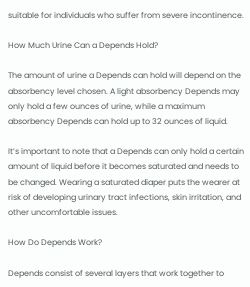suitable for individuals who suffer from severe incontinence.

How Much Urine Can a Depends Hold?

The amount of urine a Depends can hold will depend on the absorbency level chosen. A light absorbency Depends may only hold a few ounces of urine, while a maximum absorbency Depends can hold up to 32 ounces of liquid.

It’s important to note that a Depends can only hold a certain amount of liquid before it becomes saturated and needs to be changed. Wearing a saturated diaper puts the wearer at risk of developing urinary tract infections, skin irritation, and other uncomfortable issues.

How Do Depends Work?

Depends consist of several layers that work together to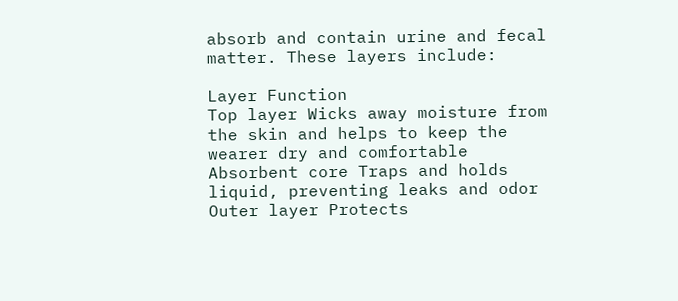absorb and contain urine and fecal matter. These layers include:

Layer Function
Top layer Wicks away moisture from the skin and helps to keep the wearer dry and comfortable
Absorbent core Traps and holds liquid, preventing leaks and odor
Outer layer Protects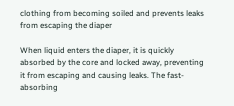clothing from becoming soiled and prevents leaks from escaping the diaper

When liquid enters the diaper, it is quickly absorbed by the core and locked away, preventing it from escaping and causing leaks. The fast-absorbing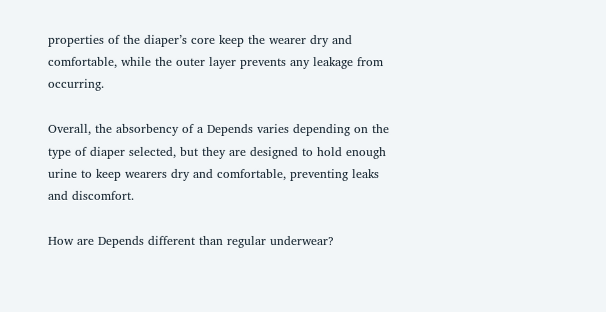properties of the diaper’s core keep the wearer dry and comfortable, while the outer layer prevents any leakage from occurring.

Overall, the absorbency of a Depends varies depending on the type of diaper selected, but they are designed to hold enough urine to keep wearers dry and comfortable, preventing leaks and discomfort.

How are Depends different than regular underwear?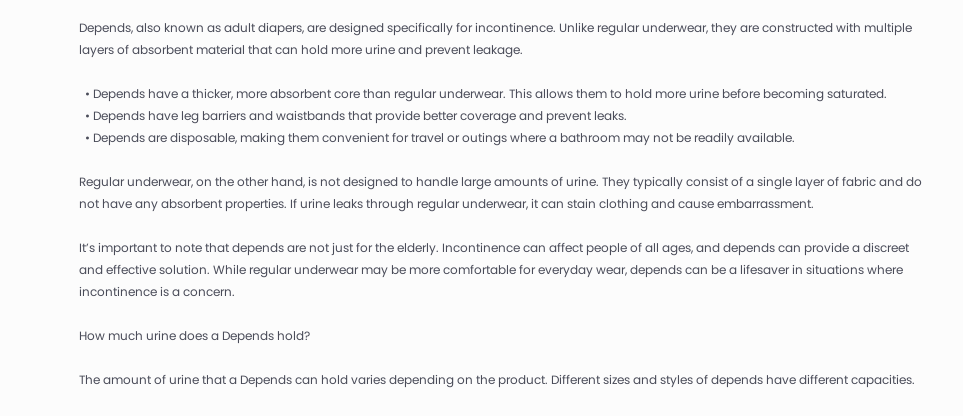Depends, also known as adult diapers, are designed specifically for incontinence. Unlike regular underwear, they are constructed with multiple layers of absorbent material that can hold more urine and prevent leakage.

  • Depends have a thicker, more absorbent core than regular underwear. This allows them to hold more urine before becoming saturated.
  • Depends have leg barriers and waistbands that provide better coverage and prevent leaks.
  • Depends are disposable, making them convenient for travel or outings where a bathroom may not be readily available.

Regular underwear, on the other hand, is not designed to handle large amounts of urine. They typically consist of a single layer of fabric and do not have any absorbent properties. If urine leaks through regular underwear, it can stain clothing and cause embarrassment.

It’s important to note that depends are not just for the elderly. Incontinence can affect people of all ages, and depends can provide a discreet and effective solution. While regular underwear may be more comfortable for everyday wear, depends can be a lifesaver in situations where incontinence is a concern.

How much urine does a Depends hold?

The amount of urine that a Depends can hold varies depending on the product. Different sizes and styles of depends have different capacities.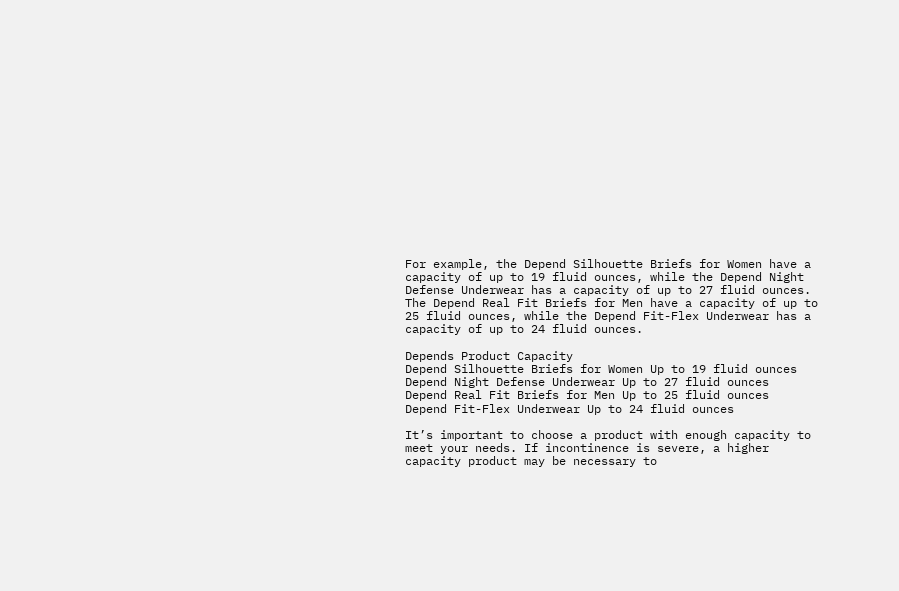For example, the Depend Silhouette Briefs for Women have a capacity of up to 19 fluid ounces, while the Depend Night Defense Underwear has a capacity of up to 27 fluid ounces. The Depend Real Fit Briefs for Men have a capacity of up to 25 fluid ounces, while the Depend Fit-Flex Underwear has a capacity of up to 24 fluid ounces.

Depends Product Capacity
Depend Silhouette Briefs for Women Up to 19 fluid ounces
Depend Night Defense Underwear Up to 27 fluid ounces
Depend Real Fit Briefs for Men Up to 25 fluid ounces
Depend Fit-Flex Underwear Up to 24 fluid ounces

It’s important to choose a product with enough capacity to meet your needs. If incontinence is severe, a higher capacity product may be necessary to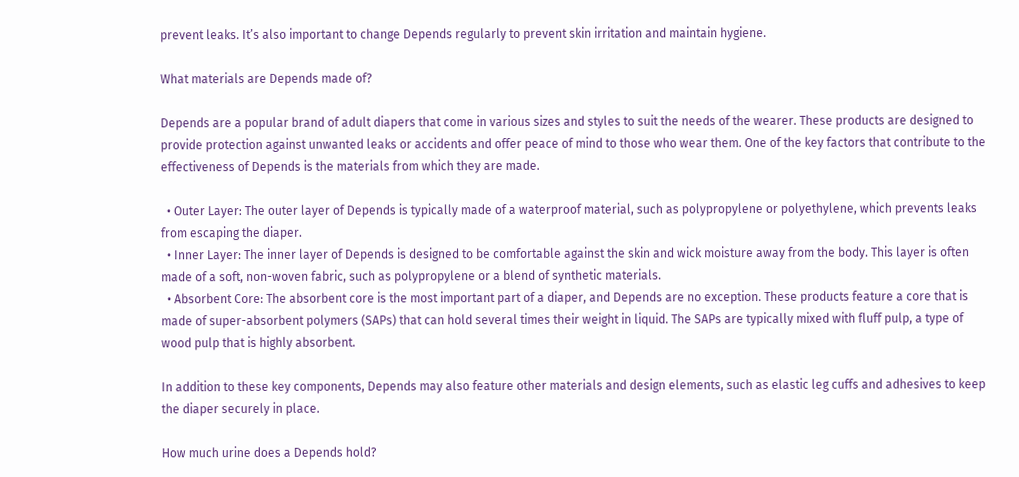prevent leaks. It’s also important to change Depends regularly to prevent skin irritation and maintain hygiene.

What materials are Depends made of?

Depends are a popular brand of adult diapers that come in various sizes and styles to suit the needs of the wearer. These products are designed to provide protection against unwanted leaks or accidents and offer peace of mind to those who wear them. One of the key factors that contribute to the effectiveness of Depends is the materials from which they are made.

  • Outer Layer: The outer layer of Depends is typically made of a waterproof material, such as polypropylene or polyethylene, which prevents leaks from escaping the diaper.
  • Inner Layer: The inner layer of Depends is designed to be comfortable against the skin and wick moisture away from the body. This layer is often made of a soft, non-woven fabric, such as polypropylene or a blend of synthetic materials.
  • Absorbent Core: The absorbent core is the most important part of a diaper, and Depends are no exception. These products feature a core that is made of super-absorbent polymers (SAPs) that can hold several times their weight in liquid. The SAPs are typically mixed with fluff pulp, a type of wood pulp that is highly absorbent.

In addition to these key components, Depends may also feature other materials and design elements, such as elastic leg cuffs and adhesives to keep the diaper securely in place.

How much urine does a Depends hold?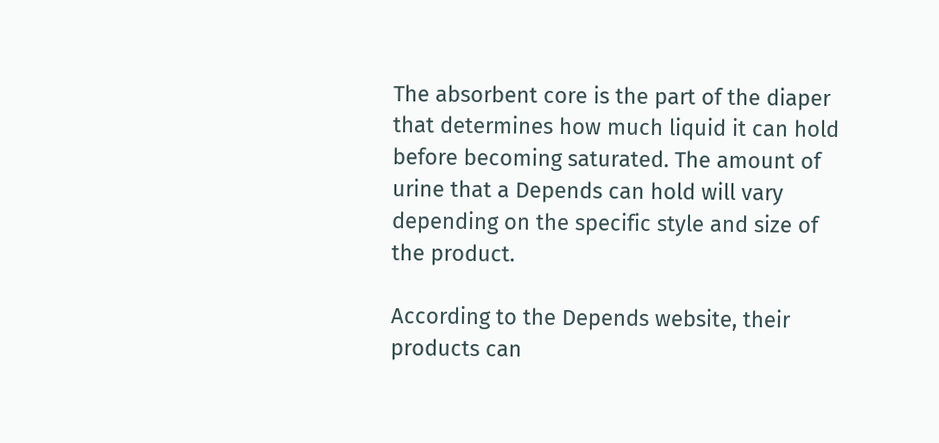The absorbent core is the part of the diaper that determines how much liquid it can hold before becoming saturated. The amount of urine that a Depends can hold will vary depending on the specific style and size of the product.

According to the Depends website, their products can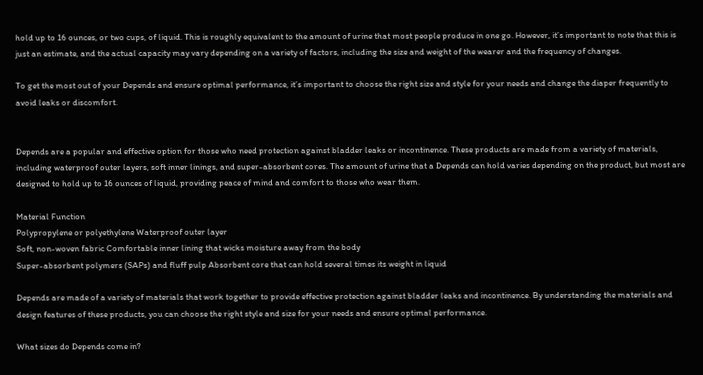hold up to 16 ounces, or two cups, of liquid. This is roughly equivalent to the amount of urine that most people produce in one go. However, it’s important to note that this is just an estimate, and the actual capacity may vary depending on a variety of factors, including the size and weight of the wearer and the frequency of changes.

To get the most out of your Depends and ensure optimal performance, it’s important to choose the right size and style for your needs and change the diaper frequently to avoid leaks or discomfort.


Depends are a popular and effective option for those who need protection against bladder leaks or incontinence. These products are made from a variety of materials, including waterproof outer layers, soft inner linings, and super-absorbent cores. The amount of urine that a Depends can hold varies depending on the product, but most are designed to hold up to 16 ounces of liquid, providing peace of mind and comfort to those who wear them.

Material Function
Polypropylene or polyethylene Waterproof outer layer
Soft, non-woven fabric Comfortable inner lining that wicks moisture away from the body
Super-absorbent polymers (SAPs) and fluff pulp Absorbent core that can hold several times its weight in liquid

Depends are made of a variety of materials that work together to provide effective protection against bladder leaks and incontinence. By understanding the materials and design features of these products, you can choose the right style and size for your needs and ensure optimal performance.

What sizes do Depends come in?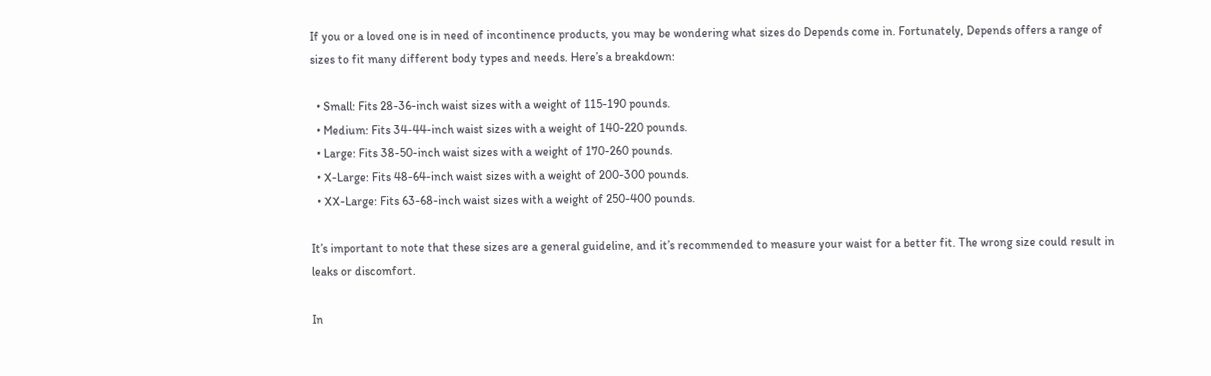If you or a loved one is in need of incontinence products, you may be wondering what sizes do Depends come in. Fortunately, Depends offers a range of sizes to fit many different body types and needs. Here’s a breakdown:

  • Small: Fits 28-36-inch waist sizes with a weight of 115-190 pounds.
  • Medium: Fits 34-44-inch waist sizes with a weight of 140-220 pounds.
  • Large: Fits 38-50-inch waist sizes with a weight of 170-260 pounds.
  • X-Large: Fits 48-64-inch waist sizes with a weight of 200-300 pounds.
  • XX-Large: Fits 63-68-inch waist sizes with a weight of 250-400 pounds.

It’s important to note that these sizes are a general guideline, and it’s recommended to measure your waist for a better fit. The wrong size could result in leaks or discomfort.

In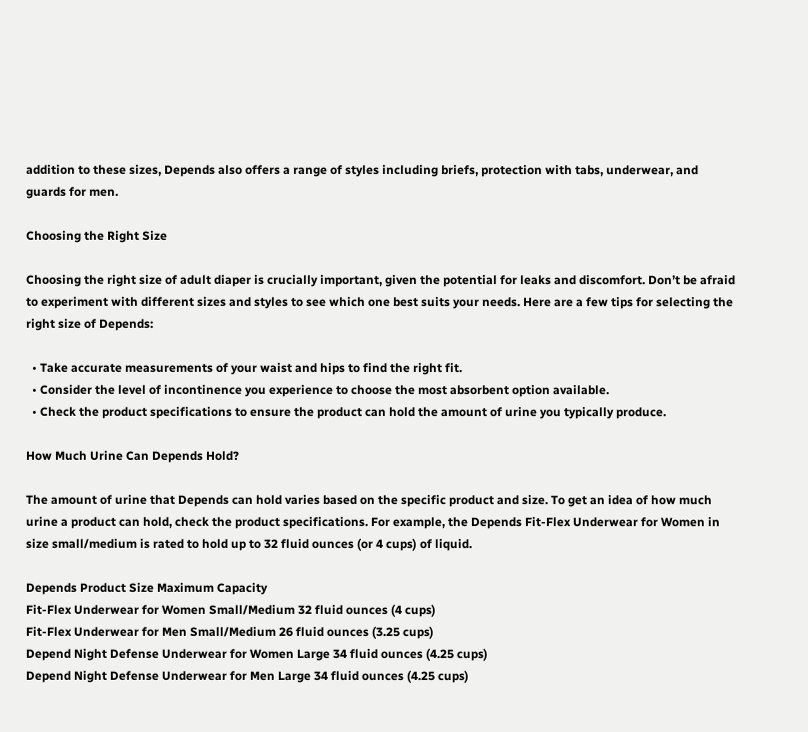addition to these sizes, Depends also offers a range of styles including briefs, protection with tabs, underwear, and guards for men.

Choosing the Right Size

Choosing the right size of adult diaper is crucially important, given the potential for leaks and discomfort. Don’t be afraid to experiment with different sizes and styles to see which one best suits your needs. Here are a few tips for selecting the right size of Depends:

  • Take accurate measurements of your waist and hips to find the right fit.
  • Consider the level of incontinence you experience to choose the most absorbent option available.
  • Check the product specifications to ensure the product can hold the amount of urine you typically produce.

How Much Urine Can Depends Hold?

The amount of urine that Depends can hold varies based on the specific product and size. To get an idea of how much urine a product can hold, check the product specifications. For example, the Depends Fit-Flex Underwear for Women in size small/medium is rated to hold up to 32 fluid ounces (or 4 cups) of liquid.

Depends Product Size Maximum Capacity
Fit-Flex Underwear for Women Small/Medium 32 fluid ounces (4 cups)
Fit-Flex Underwear for Men Small/Medium 26 fluid ounces (3.25 cups)
Depend Night Defense Underwear for Women Large 34 fluid ounces (4.25 cups)
Depend Night Defense Underwear for Men Large 34 fluid ounces (4.25 cups)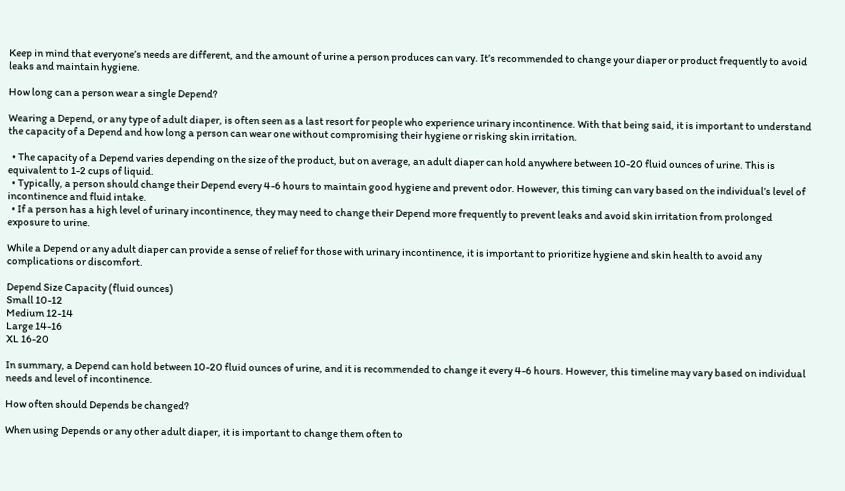Keep in mind that everyone’s needs are different, and the amount of urine a person produces can vary. It’s recommended to change your diaper or product frequently to avoid leaks and maintain hygiene.

How long can a person wear a single Depend?

Wearing a Depend, or any type of adult diaper, is often seen as a last resort for people who experience urinary incontinence. With that being said, it is important to understand the capacity of a Depend and how long a person can wear one without compromising their hygiene or risking skin irritation.

  • The capacity of a Depend varies depending on the size of the product, but on average, an adult diaper can hold anywhere between 10-20 fluid ounces of urine. This is equivalent to 1-2 cups of liquid.
  • Typically, a person should change their Depend every 4-6 hours to maintain good hygiene and prevent odor. However, this timing can vary based on the individual’s level of incontinence and fluid intake.
  • If a person has a high level of urinary incontinence, they may need to change their Depend more frequently to prevent leaks and avoid skin irritation from prolonged exposure to urine.

While a Depend or any adult diaper can provide a sense of relief for those with urinary incontinence, it is important to prioritize hygiene and skin health to avoid any complications or discomfort.

Depend Size Capacity (fluid ounces)
Small 10-12
Medium 12-14
Large 14-16
XL 16-20

In summary, a Depend can hold between 10-20 fluid ounces of urine, and it is recommended to change it every 4-6 hours. However, this timeline may vary based on individual needs and level of incontinence.

How often should Depends be changed?

When using Depends or any other adult diaper, it is important to change them often to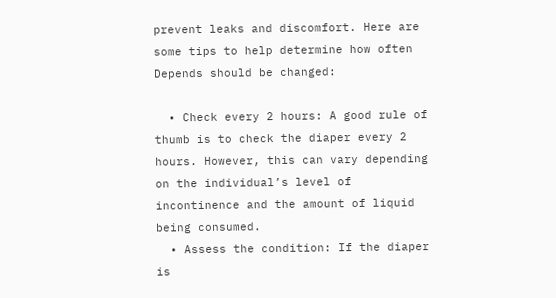prevent leaks and discomfort. Here are some tips to help determine how often Depends should be changed:

  • Check every 2 hours: A good rule of thumb is to check the diaper every 2 hours. However, this can vary depending on the individual’s level of incontinence and the amount of liquid being consumed.
  • Assess the condition: If the diaper is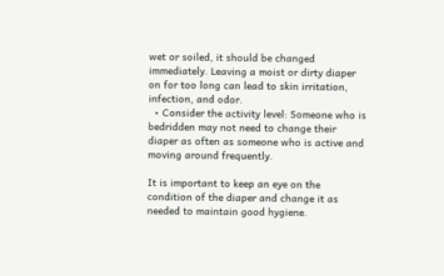wet or soiled, it should be changed immediately. Leaving a moist or dirty diaper on for too long can lead to skin irritation, infection, and odor.
  • Consider the activity level: Someone who is bedridden may not need to change their diaper as often as someone who is active and moving around frequently.

It is important to keep an eye on the condition of the diaper and change it as needed to maintain good hygiene.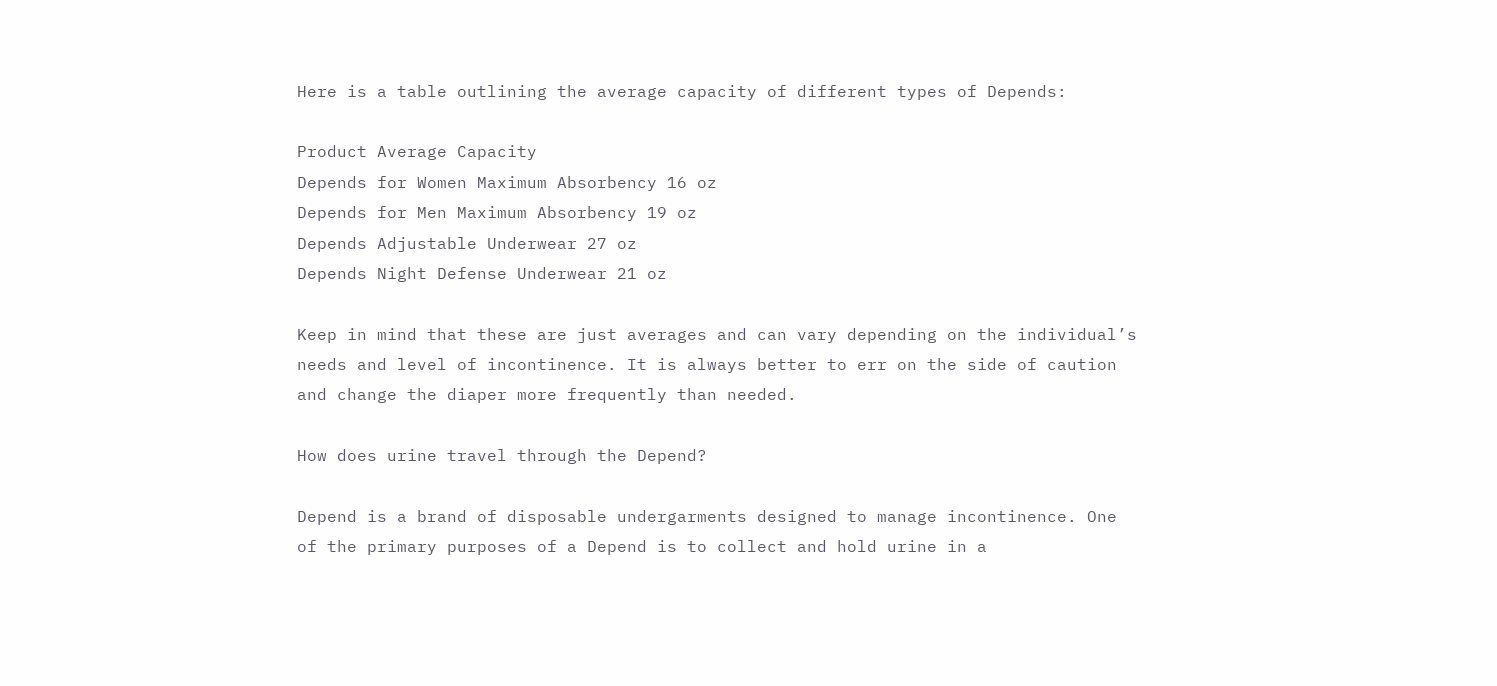Here is a table outlining the average capacity of different types of Depends:

Product Average Capacity
Depends for Women Maximum Absorbency 16 oz
Depends for Men Maximum Absorbency 19 oz
Depends Adjustable Underwear 27 oz
Depends Night Defense Underwear 21 oz

Keep in mind that these are just averages and can vary depending on the individual’s needs and level of incontinence. It is always better to err on the side of caution and change the diaper more frequently than needed.

How does urine travel through the Depend?

Depend is a brand of disposable undergarments designed to manage incontinence. One of the primary purposes of a Depend is to collect and hold urine in a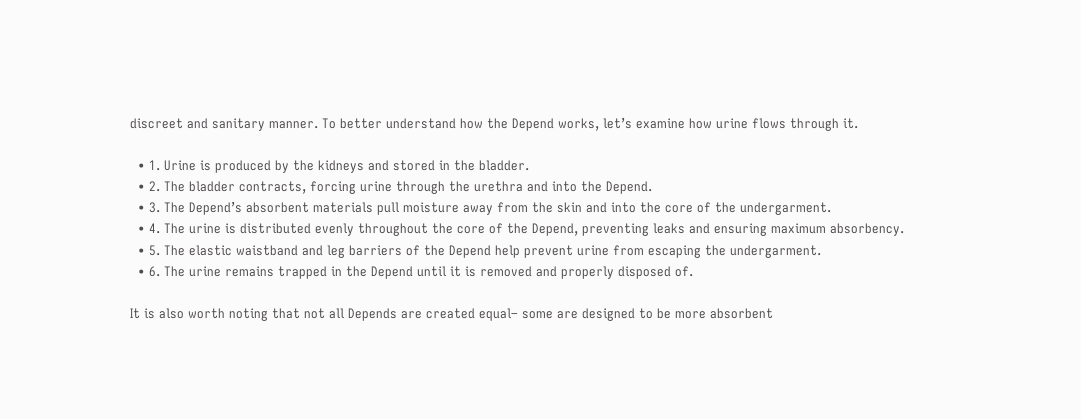discreet and sanitary manner. To better understand how the Depend works, let’s examine how urine flows through it.

  • 1. Urine is produced by the kidneys and stored in the bladder.
  • 2. The bladder contracts, forcing urine through the urethra and into the Depend.
  • 3. The Depend’s absorbent materials pull moisture away from the skin and into the core of the undergarment.
  • 4. The urine is distributed evenly throughout the core of the Depend, preventing leaks and ensuring maximum absorbency.
  • 5. The elastic waistband and leg barriers of the Depend help prevent urine from escaping the undergarment.
  • 6. The urine remains trapped in the Depend until it is removed and properly disposed of.

It is also worth noting that not all Depends are created equal– some are designed to be more absorbent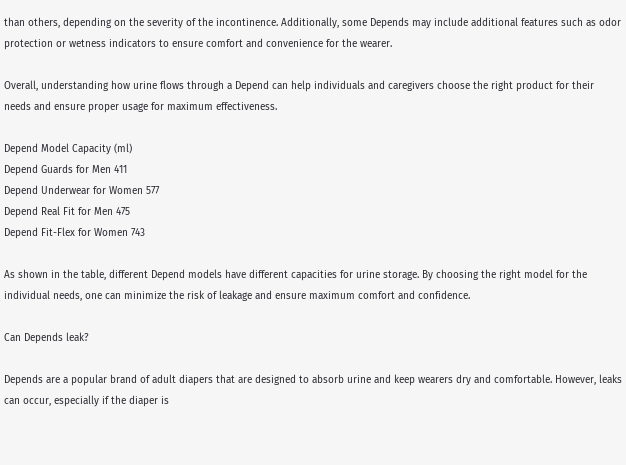than others, depending on the severity of the incontinence. Additionally, some Depends may include additional features such as odor protection or wetness indicators to ensure comfort and convenience for the wearer.

Overall, understanding how urine flows through a Depend can help individuals and caregivers choose the right product for their needs and ensure proper usage for maximum effectiveness.

Depend Model Capacity (ml)
Depend Guards for Men 411
Depend Underwear for Women 577
Depend Real Fit for Men 475
Depend Fit-Flex for Women 743

As shown in the table, different Depend models have different capacities for urine storage. By choosing the right model for the individual needs, one can minimize the risk of leakage and ensure maximum comfort and confidence.

Can Depends leak?

Depends are a popular brand of adult diapers that are designed to absorb urine and keep wearers dry and comfortable. However, leaks can occur, especially if the diaper is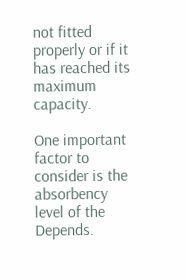not fitted properly or if it has reached its maximum capacity.

One important factor to consider is the absorbency level of the Depends.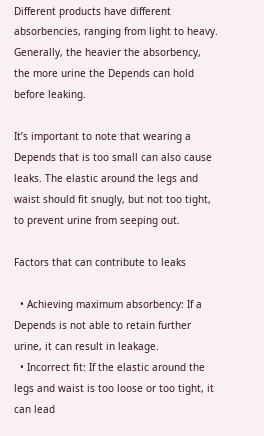Different products have different absorbencies, ranging from light to heavy. Generally, the heavier the absorbency, the more urine the Depends can hold before leaking.

It’s important to note that wearing a Depends that is too small can also cause leaks. The elastic around the legs and waist should fit snugly, but not too tight, to prevent urine from seeping out.

Factors that can contribute to leaks

  • Achieving maximum absorbency: If a Depends is not able to retain further urine, it can result in leakage.
  • Incorrect fit: If the elastic around the legs and waist is too loose or too tight, it can lead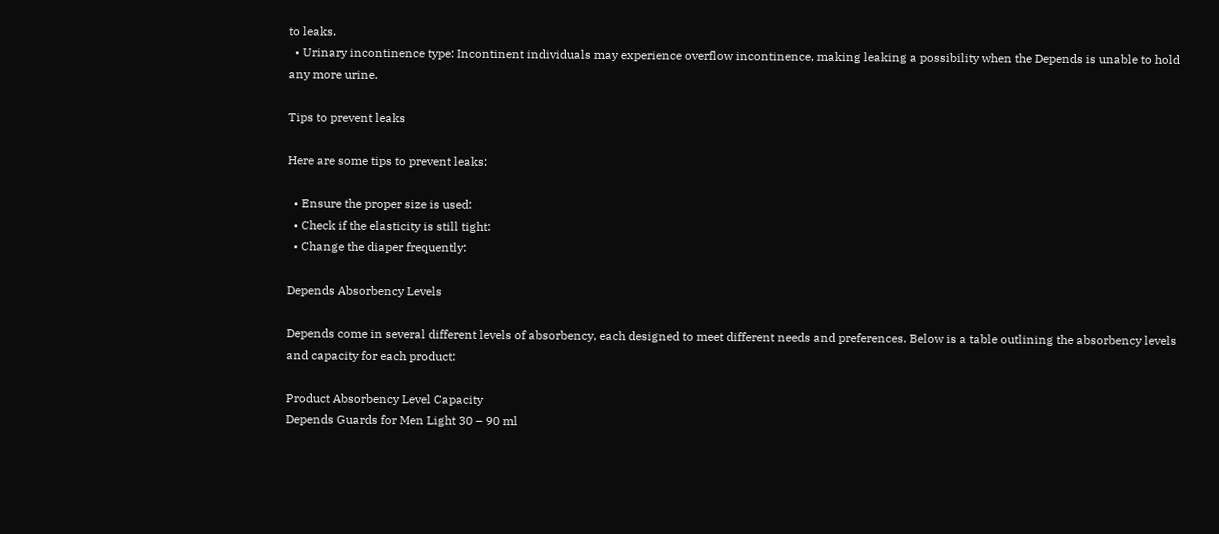to leaks.
  • Urinary incontinence type: Incontinent individuals may experience overflow incontinence, making leaking a possibility when the Depends is unable to hold any more urine.

Tips to prevent leaks

Here are some tips to prevent leaks:

  • Ensure the proper size is used:
  • Check if the elasticity is still tight:
  • Change the diaper frequently:

Depends Absorbency Levels

Depends come in several different levels of absorbency, each designed to meet different needs and preferences. Below is a table outlining the absorbency levels and capacity for each product:

Product Absorbency Level Capacity
Depends Guards for Men Light 30 – 90 ml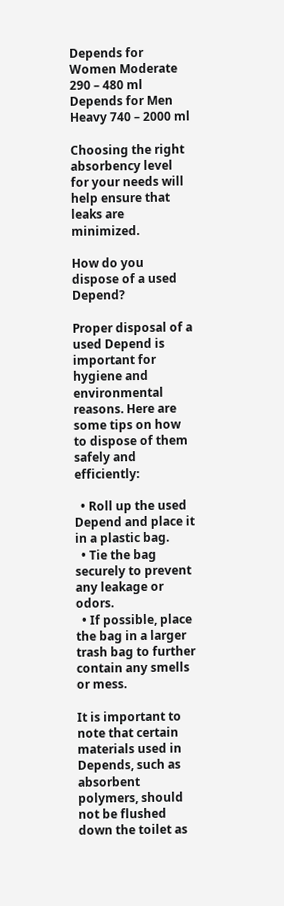Depends for Women Moderate 290 – 480 ml
Depends for Men Heavy 740 – 2000 ml

Choosing the right absorbency level for your needs will help ensure that leaks are minimized.

How do you dispose of a used Depend?

Proper disposal of a used Depend is important for hygiene and environmental reasons. Here are some tips on how to dispose of them safely and efficiently:

  • Roll up the used Depend and place it in a plastic bag.
  • Tie the bag securely to prevent any leakage or odors.
  • If possible, place the bag in a larger trash bag to further contain any smells or mess.

It is important to note that certain materials used in Depends, such as absorbent polymers, should not be flushed down the toilet as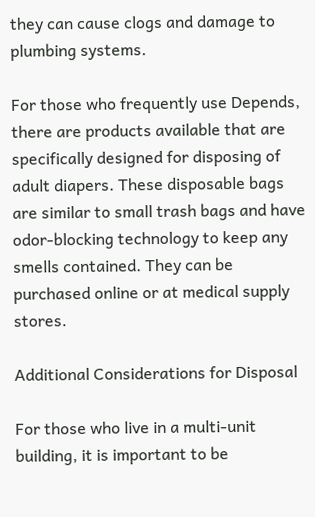they can cause clogs and damage to plumbing systems.

For those who frequently use Depends, there are products available that are specifically designed for disposing of adult diapers. These disposable bags are similar to small trash bags and have odor-blocking technology to keep any smells contained. They can be purchased online or at medical supply stores.

Additional Considerations for Disposal

For those who live in a multi-unit building, it is important to be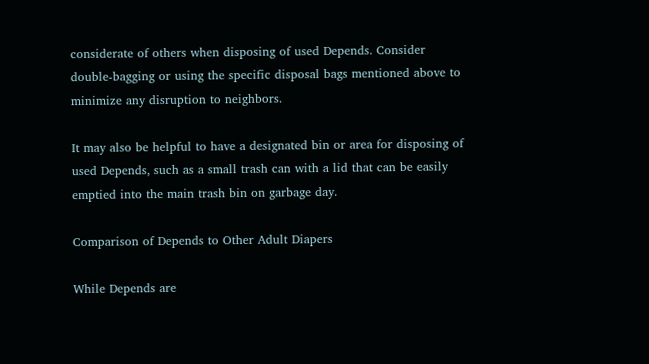considerate of others when disposing of used Depends. Consider double-bagging or using the specific disposal bags mentioned above to minimize any disruption to neighbors.

It may also be helpful to have a designated bin or area for disposing of used Depends, such as a small trash can with a lid that can be easily emptied into the main trash bin on garbage day.

Comparison of Depends to Other Adult Diapers

While Depends are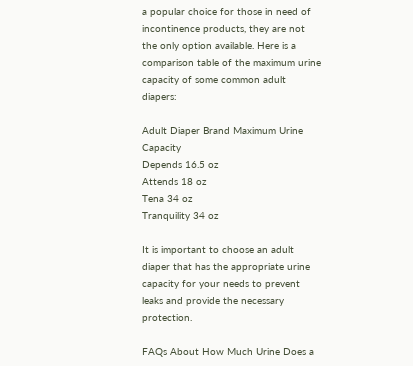a popular choice for those in need of incontinence products, they are not the only option available. Here is a comparison table of the maximum urine capacity of some common adult diapers:

Adult Diaper Brand Maximum Urine Capacity
Depends 16.5 oz
Attends 18 oz
Tena 34 oz
Tranquility 34 oz

It is important to choose an adult diaper that has the appropriate urine capacity for your needs to prevent leaks and provide the necessary protection.

FAQs About How Much Urine Does a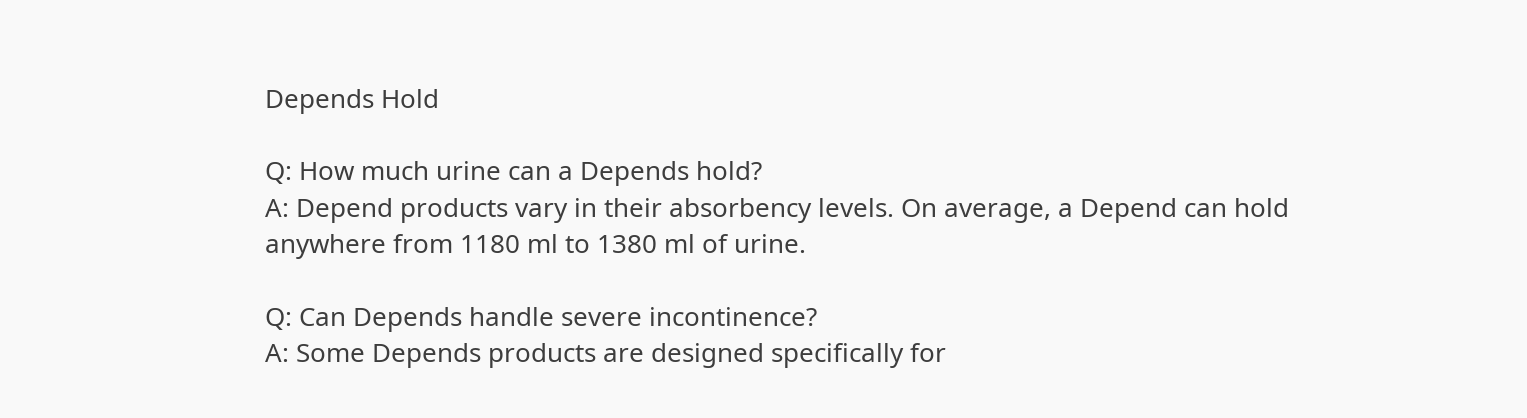Depends Hold

Q: How much urine can a Depends hold?
A: Depend products vary in their absorbency levels. On average, a Depend can hold anywhere from 1180 ml to 1380 ml of urine.

Q: Can Depends handle severe incontinence?
A: Some Depends products are designed specifically for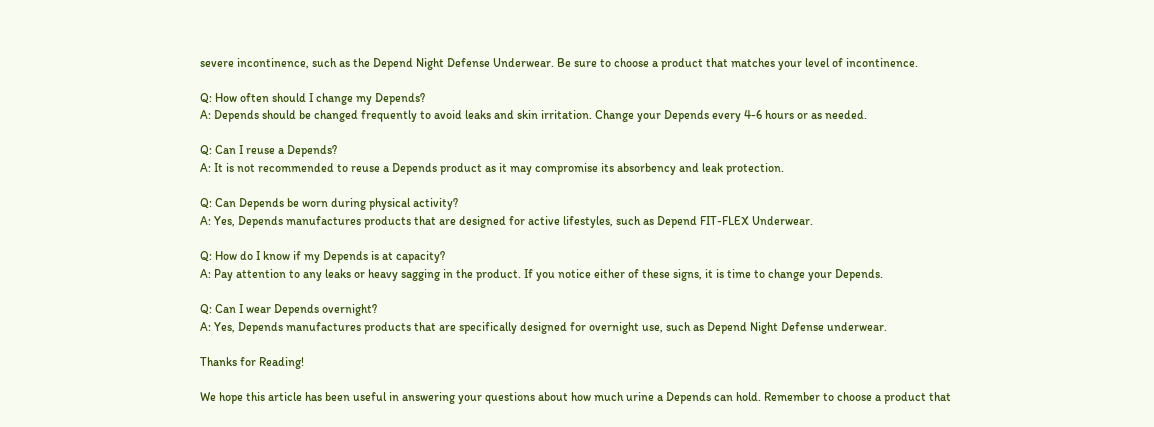severe incontinence, such as the Depend Night Defense Underwear. Be sure to choose a product that matches your level of incontinence.

Q: How often should I change my Depends?
A: Depends should be changed frequently to avoid leaks and skin irritation. Change your Depends every 4-6 hours or as needed.

Q: Can I reuse a Depends?
A: It is not recommended to reuse a Depends product as it may compromise its absorbency and leak protection.

Q: Can Depends be worn during physical activity?
A: Yes, Depends manufactures products that are designed for active lifestyles, such as Depend FIT-FLEX Underwear.

Q: How do I know if my Depends is at capacity?
A: Pay attention to any leaks or heavy sagging in the product. If you notice either of these signs, it is time to change your Depends.

Q: Can I wear Depends overnight?
A: Yes, Depends manufactures products that are specifically designed for overnight use, such as Depend Night Defense underwear.

Thanks for Reading!

We hope this article has been useful in answering your questions about how much urine a Depends can hold. Remember to choose a product that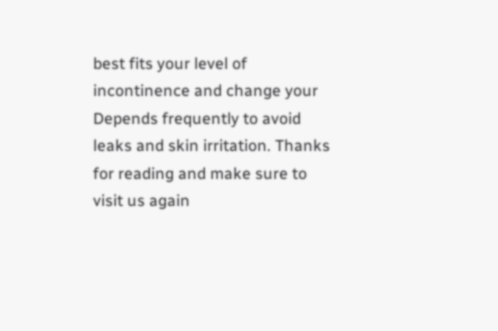best fits your level of incontinence and change your Depends frequently to avoid leaks and skin irritation. Thanks for reading and make sure to visit us again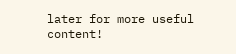later for more useful content!